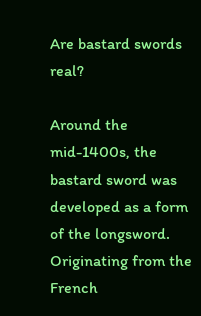Are bastard swords real?

Around the mid-1400s, the bastard sword was developed as a form of the longsword. Originating from the French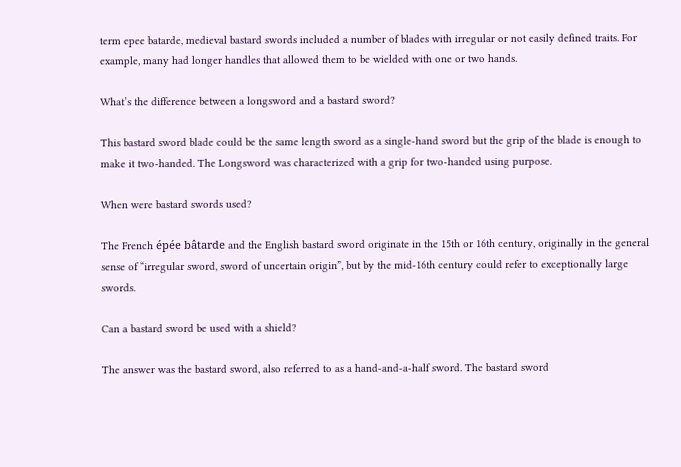term epee batarde, medieval bastard swords included a number of blades with irregular or not easily defined traits. For example, many had longer handles that allowed them to be wielded with one or two hands.

What’s the difference between a longsword and a bastard sword?

This bastard sword blade could be the same length sword as a single-hand sword but the grip of the blade is enough to make it two-handed. The Longsword was characterized with a grip for two-handed using purpose.

When were bastard swords used?

The French épée bâtarde and the English bastard sword originate in the 15th or 16th century, originally in the general sense of “irregular sword, sword of uncertain origin”, but by the mid-16th century could refer to exceptionally large swords.

Can a bastard sword be used with a shield?

The answer was the bastard sword, also referred to as a hand-and-a-half sword. The bastard sword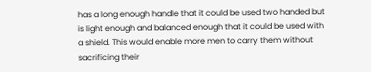has a long enough handle that it could be used two handed but is light enough and balanced enough that it could be used with a shield. This would enable more men to carry them without sacrificing their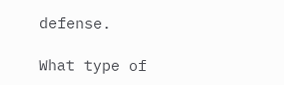defense.

What type of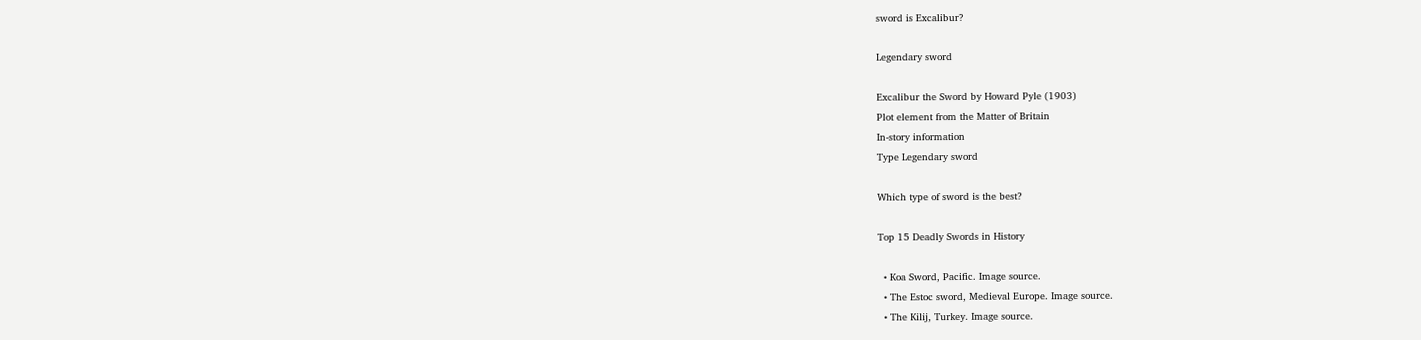sword is Excalibur?

Legendary sword

Excalibur the Sword by Howard Pyle (1903)
Plot element from the Matter of Britain
In-story information
Type Legendary sword

Which type of sword is the best?

Top 15 Deadly Swords in History

  • Koa Sword, Pacific. Image source.
  • The Estoc sword, Medieval Europe. Image source.
  • The Kilij, Turkey. Image source.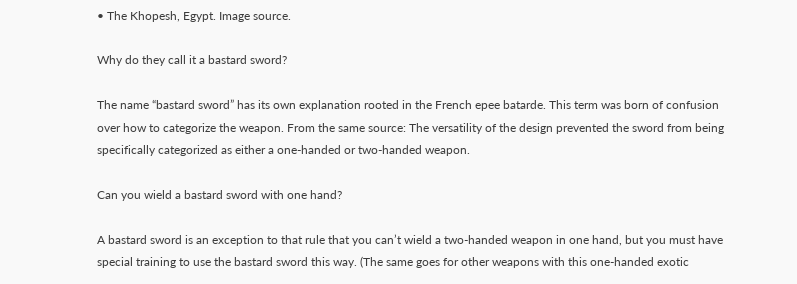• The Khopesh, Egypt. Image source.

Why do they call it a bastard sword?

The name “bastard sword” has its own explanation rooted in the French epee batarde. This term was born of confusion over how to categorize the weapon. From the same source: The versatility of the design prevented the sword from being specifically categorized as either a one-handed or two-handed weapon.

Can you wield a bastard sword with one hand?

A bastard sword is an exception to that rule that you can’t wield a two-handed weapon in one hand, but you must have special training to use the bastard sword this way. (The same goes for other weapons with this one-handed exotic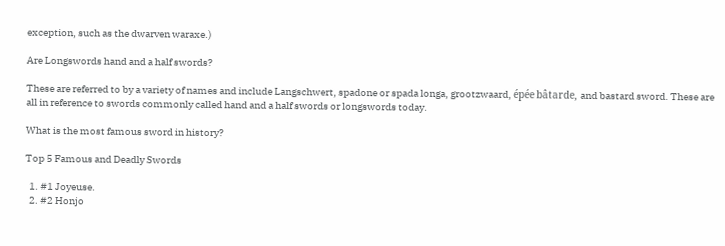exception, such as the dwarven waraxe.)

Are Longswords hand and a half swords?

These are referred to by a variety of names and include Langschwert, spadone or spada longa, grootzwaard, épée bâtarde, and bastard sword. These are all in reference to swords commonly called hand and a half swords or longswords today.

What is the most famous sword in history?

Top 5 Famous and Deadly Swords

  1. #1 Joyeuse.
  2. #2 Honjo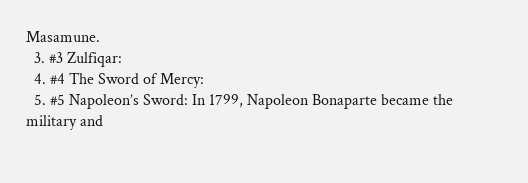Masamune.
  3. #3 Zulfiqar:
  4. #4 The Sword of Mercy:
  5. #5 Napoleon’s Sword: In 1799, Napoleon Bonaparte became the military and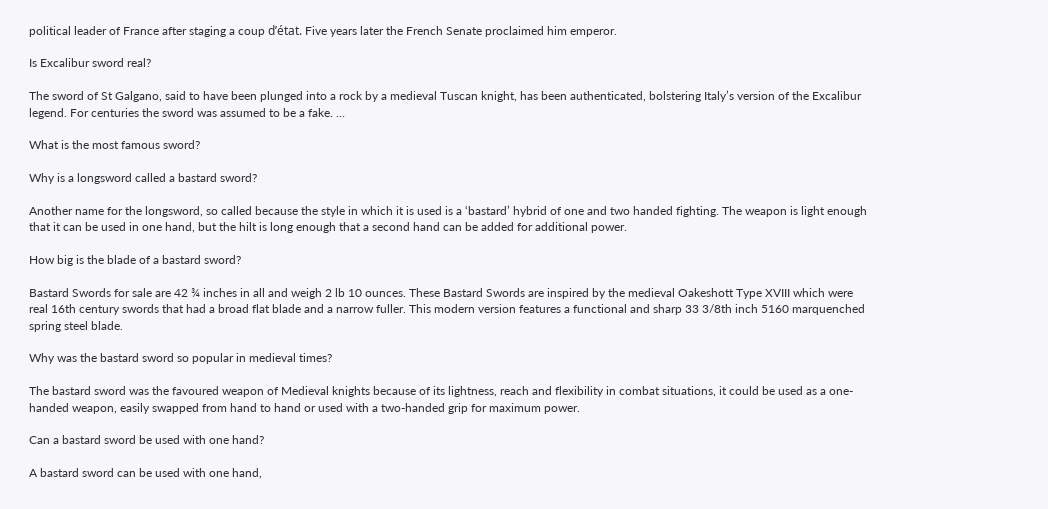political leader of France after staging a coup d’état. Five years later the French Senate proclaimed him emperor.

Is Excalibur sword real?

The sword of St Galgano, said to have been plunged into a rock by a medieval Tuscan knight, has been authenticated, bolstering Italy’s version of the Excalibur legend. For centuries the sword was assumed to be a fake. …

What is the most famous sword?

Why is a longsword called a bastard sword?

Another name for the longsword, so called because the style in which it is used is a ‘bastard’ hybrid of one and two handed fighting. The weapon is light enough that it can be used in one hand, but the hilt is long enough that a second hand can be added for additional power.

How big is the blade of a bastard sword?

Bastard Swords for sale are 42 ¾ inches in all and weigh 2 lb 10 ounces. These Bastard Swords are inspired by the medieval Oakeshott Type XVIII which were real 16th century swords that had a broad flat blade and a narrow fuller. This modern version features a functional and sharp 33 3/8th inch 5160 marquenched spring steel blade.

Why was the bastard sword so popular in medieval times?

The bastard sword was the favoured weapon of Medieval knights because of its lightness, reach and flexibility in combat situations, it could be used as a one-handed weapon, easily swapped from hand to hand or used with a two-handed grip for maximum power.

Can a bastard sword be used with one hand?

A bastard sword can be used with one hand,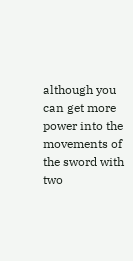although you can get more power into the movements of the sword with two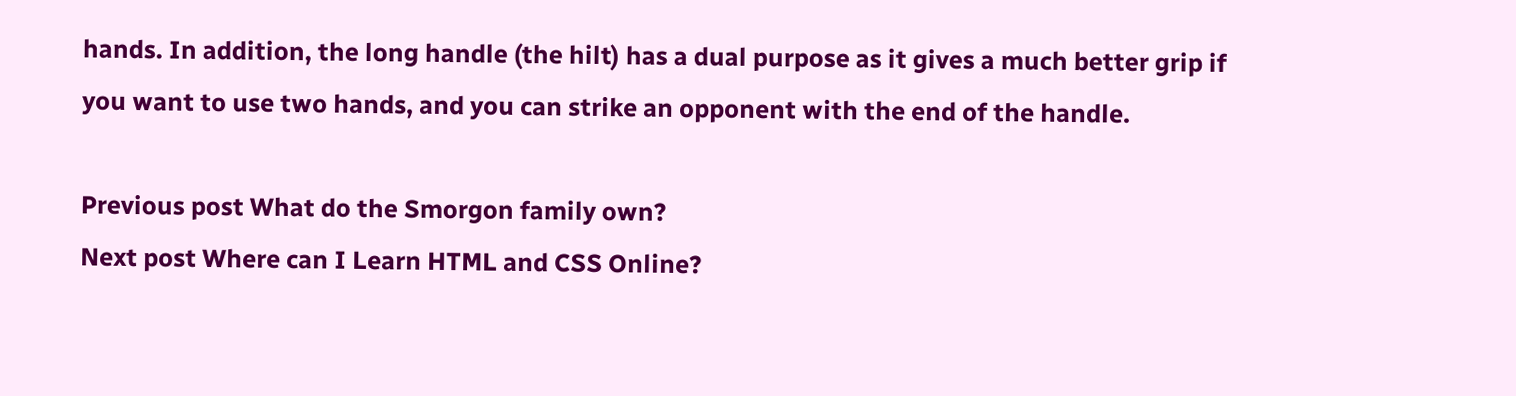hands. In addition, the long handle (the hilt) has a dual purpose as it gives a much better grip if you want to use two hands, and you can strike an opponent with the end of the handle.

Previous post What do the Smorgon family own?
Next post Where can I Learn HTML and CSS Online?